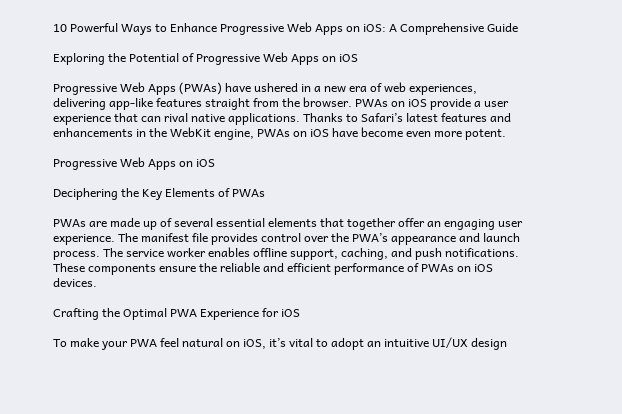10 Powerful Ways to Enhance Progressive Web Apps on iOS: A Comprehensive Guide

Exploring the Potential of Progressive Web Apps on iOS

Progressive Web Apps (PWAs) have ushered in a new era of web experiences, delivering app-like features straight from the browser. PWAs on iOS provide a user experience that can rival native applications. Thanks to Safari’s latest features and enhancements in the WebKit engine, PWAs on iOS have become even more potent.

Progressive Web Apps on iOS

Deciphering the Key Elements of PWAs

PWAs are made up of several essential elements that together offer an engaging user experience. The manifest file provides control over the PWA’s appearance and launch process. The service worker enables offline support, caching, and push notifications. These components ensure the reliable and efficient performance of PWAs on iOS devices.

Crafting the Optimal PWA Experience for iOS

To make your PWA feel natural on iOS, it’s vital to adopt an intuitive UI/UX design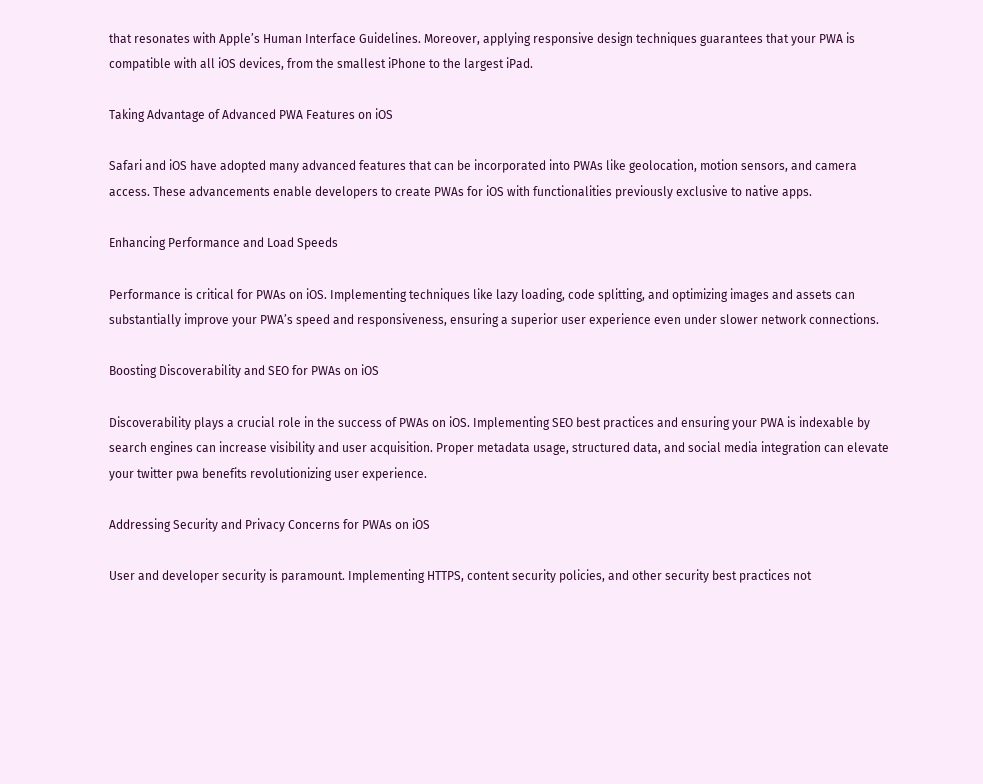that resonates with Apple’s Human Interface Guidelines. Moreover, applying responsive design techniques guarantees that your PWA is compatible with all iOS devices, from the smallest iPhone to the largest iPad.

Taking Advantage of Advanced PWA Features on iOS

Safari and iOS have adopted many advanced features that can be incorporated into PWAs like geolocation, motion sensors, and camera access. These advancements enable developers to create PWAs for iOS with functionalities previously exclusive to native apps.

Enhancing Performance and Load Speeds

Performance is critical for PWAs on iOS. Implementing techniques like lazy loading, code splitting, and optimizing images and assets can substantially improve your PWA’s speed and responsiveness, ensuring a superior user experience even under slower network connections.

Boosting Discoverability and SEO for PWAs on iOS

Discoverability plays a crucial role in the success of PWAs on iOS. Implementing SEO best practices and ensuring your PWA is indexable by search engines can increase visibility and user acquisition. Proper metadata usage, structured data, and social media integration can elevate your twitter pwa benefits revolutionizing user experience.

Addressing Security and Privacy Concerns for PWAs on iOS

User and developer security is paramount. Implementing HTTPS, content security policies, and other security best practices not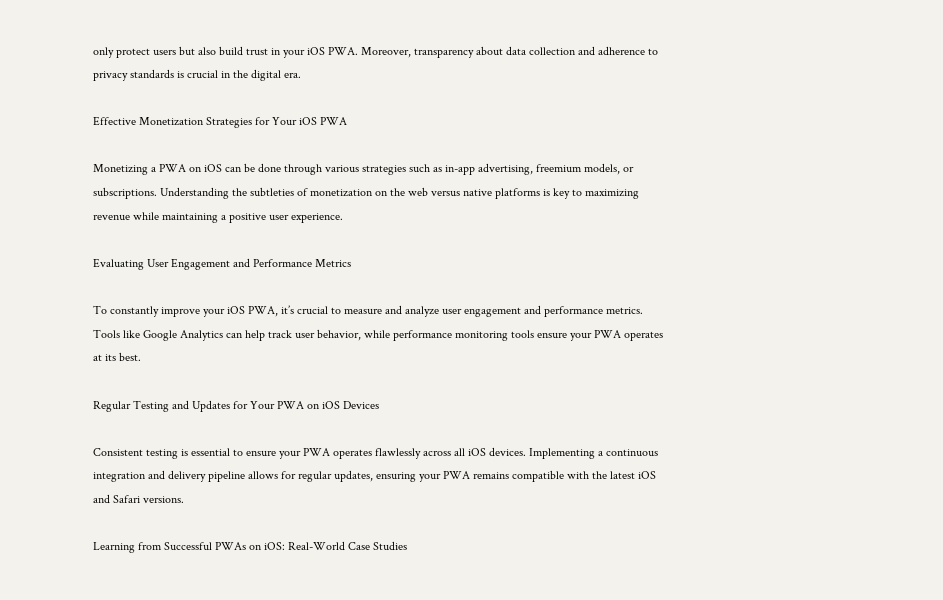only protect users but also build trust in your iOS PWA. Moreover, transparency about data collection and adherence to privacy standards is crucial in the digital era.

Effective Monetization Strategies for Your iOS PWA

Monetizing a PWA on iOS can be done through various strategies such as in-app advertising, freemium models, or subscriptions. Understanding the subtleties of monetization on the web versus native platforms is key to maximizing revenue while maintaining a positive user experience.

Evaluating User Engagement and Performance Metrics

To constantly improve your iOS PWA, it’s crucial to measure and analyze user engagement and performance metrics. Tools like Google Analytics can help track user behavior, while performance monitoring tools ensure your PWA operates at its best.

Regular Testing and Updates for Your PWA on iOS Devices

Consistent testing is essential to ensure your PWA operates flawlessly across all iOS devices. Implementing a continuous integration and delivery pipeline allows for regular updates, ensuring your PWA remains compatible with the latest iOS and Safari versions.

Learning from Successful PWAs on iOS: Real-World Case Studies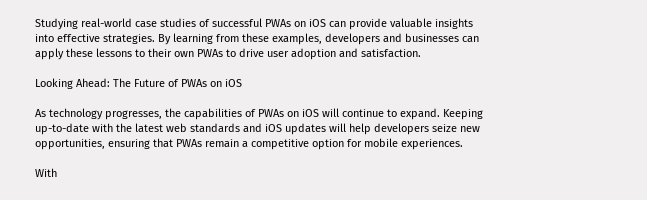Studying real-world case studies of successful PWAs on iOS can provide valuable insights into effective strategies. By learning from these examples, developers and businesses can apply these lessons to their own PWAs to drive user adoption and satisfaction.

Looking Ahead: The Future of PWAs on iOS

As technology progresses, the capabilities of PWAs on iOS will continue to expand. Keeping up-to-date with the latest web standards and iOS updates will help developers seize new opportunities, ensuring that PWAs remain a competitive option for mobile experiences.

With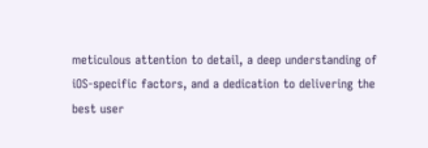meticulous attention to detail, a deep understanding of iOS-specific factors, and a dedication to delivering the best user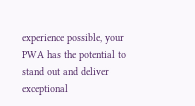experience possible, your PWA has the potential to stand out and deliver exceptional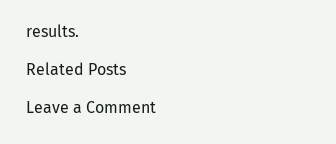results.

Related Posts

Leave a Comment